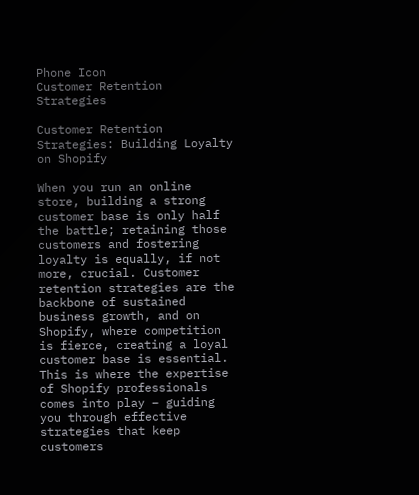Phone Icon
Customer Retention Strategies

Customer Retention Strategies: Building Loyalty on Shopify

When you run an online store, building a strong customer base is only half the battle; retaining those customers and fostering loyalty is equally, if not more, crucial. Customer retention strategies are the backbone of sustained business growth, and on Shopify, where competition is fierce, creating a loyal customer base is essential. This is where the expertise of Shopify professionals comes into play – guiding you through effective strategies that keep customers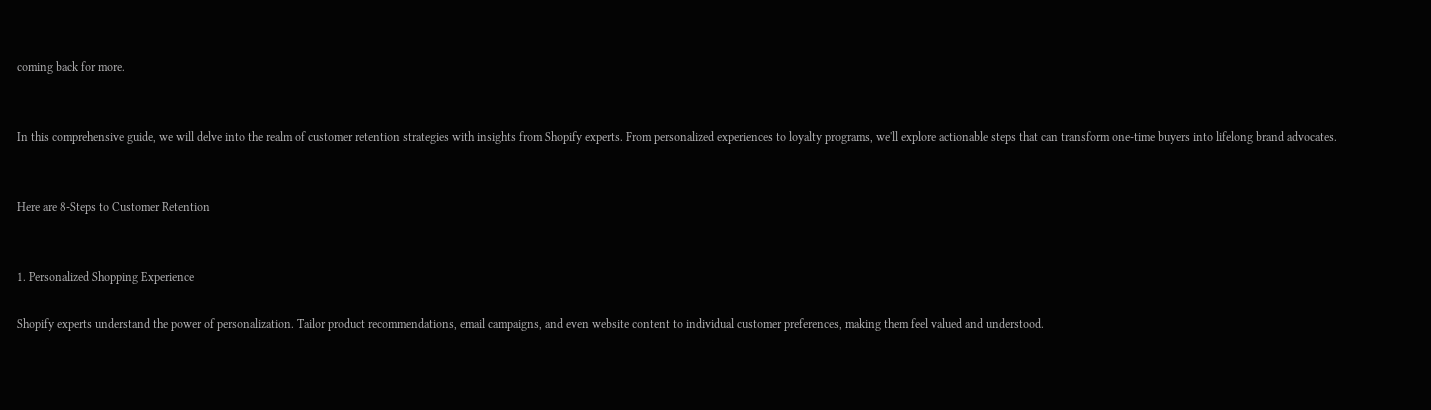coming back for more.


In this comprehensive guide, we will delve into the realm of customer retention strategies with insights from Shopify experts. From personalized experiences to loyalty programs, we'll explore actionable steps that can transform one-time buyers into lifelong brand advocates.


Here are 8-Steps to Customer Retention


1. Personalized Shopping Experience

Shopify experts understand the power of personalization. Tailor product recommendations, email campaigns, and even website content to individual customer preferences, making them feel valued and understood.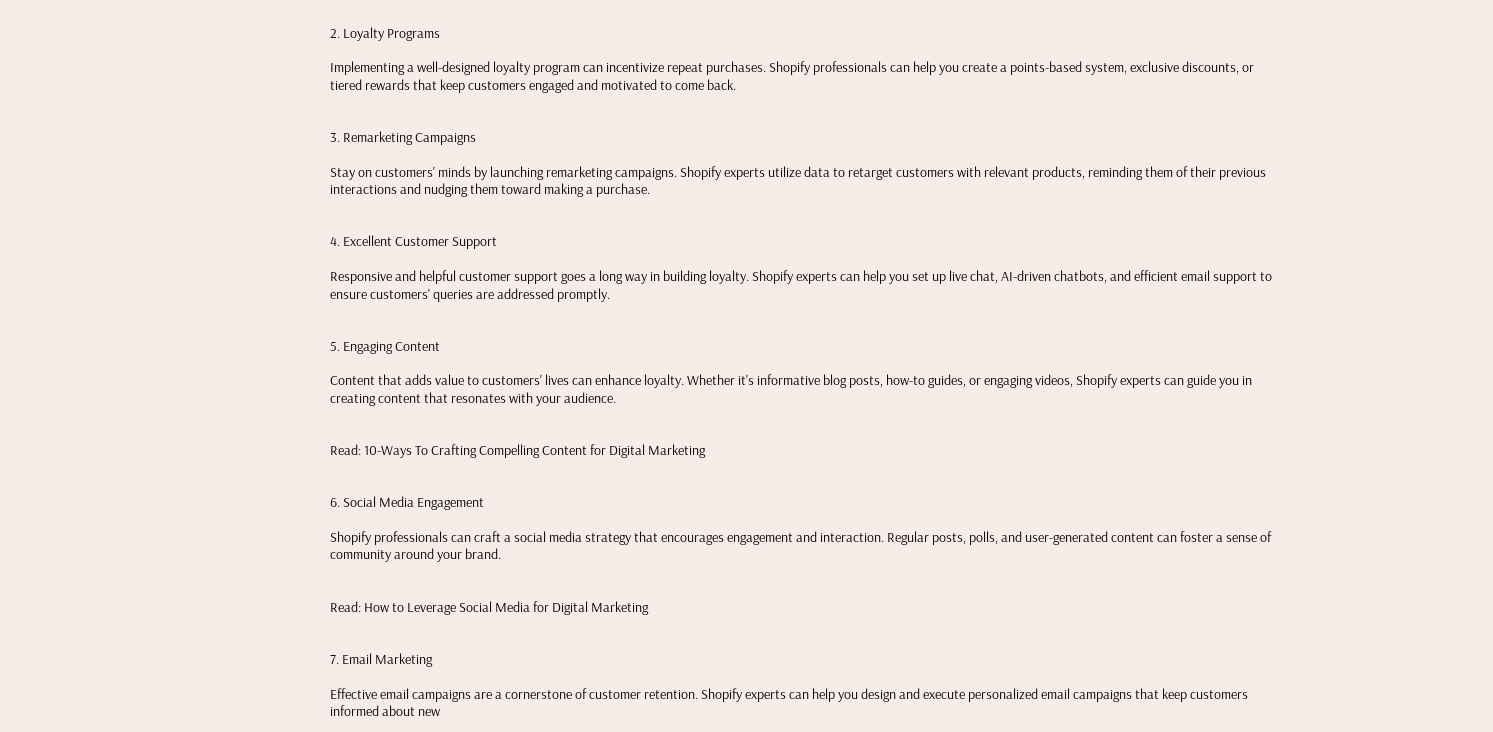2. Loyalty Programs

Implementing a well-designed loyalty program can incentivize repeat purchases. Shopify professionals can help you create a points-based system, exclusive discounts, or tiered rewards that keep customers engaged and motivated to come back.


3. Remarketing Campaigns

Stay on customers' minds by launching remarketing campaigns. Shopify experts utilize data to retarget customers with relevant products, reminding them of their previous interactions and nudging them toward making a purchase.


4. Excellent Customer Support

Responsive and helpful customer support goes a long way in building loyalty. Shopify experts can help you set up live chat, AI-driven chatbots, and efficient email support to ensure customers' queries are addressed promptly.


5. Engaging Content

Content that adds value to customers' lives can enhance loyalty. Whether it's informative blog posts, how-to guides, or engaging videos, Shopify experts can guide you in creating content that resonates with your audience.


Read: 10-Ways To Crafting Compelling Content for Digital Marketing


6. Social Media Engagement

Shopify professionals can craft a social media strategy that encourages engagement and interaction. Regular posts, polls, and user-generated content can foster a sense of community around your brand.


Read: How to Leverage Social Media for Digital Marketing


7. Email Marketing

Effective email campaigns are a cornerstone of customer retention. Shopify experts can help you design and execute personalized email campaigns that keep customers informed about new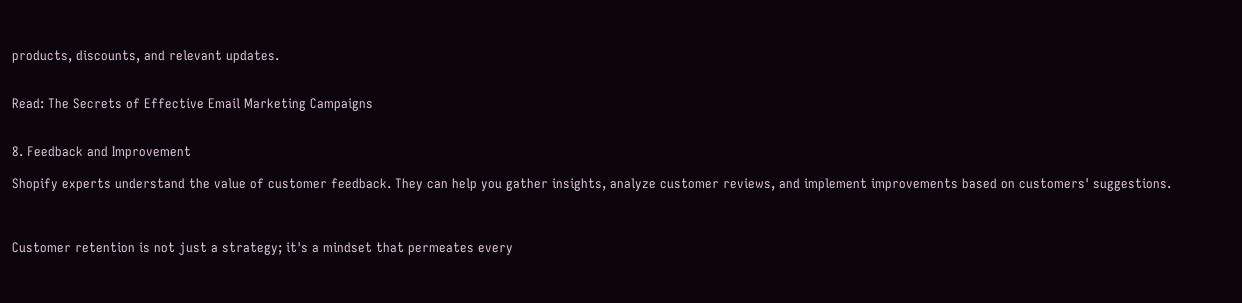products, discounts, and relevant updates.


Read: The Secrets of Effective Email Marketing Campaigns


8. Feedback and Improvement

Shopify experts understand the value of customer feedback. They can help you gather insights, analyze customer reviews, and implement improvements based on customers' suggestions.



Customer retention is not just a strategy; it's a mindset that permeates every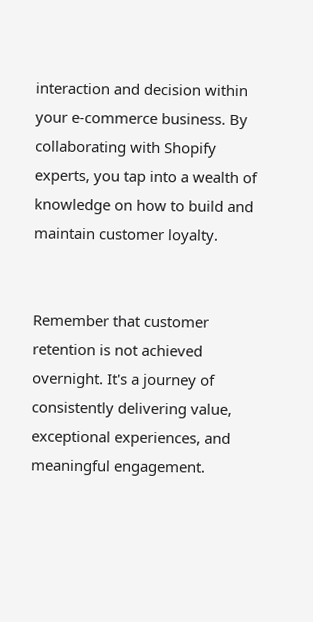interaction and decision within your e-commerce business. By collaborating with Shopify experts, you tap into a wealth of knowledge on how to build and maintain customer loyalty.


Remember that customer retention is not achieved overnight. It's a journey of consistently delivering value, exceptional experiences, and meaningful engagement.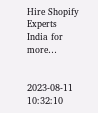Hire Shopify Experts India for more…


2023-08-11 10:32:10